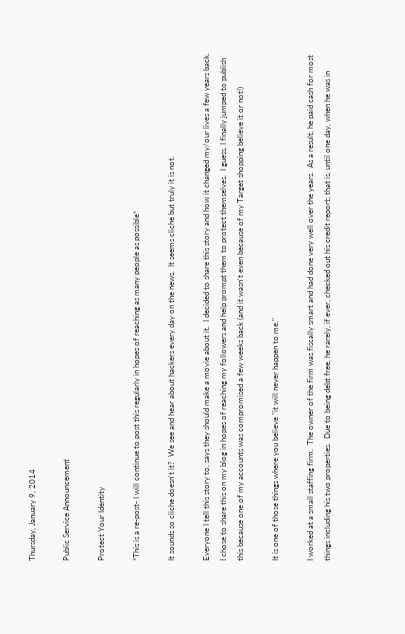Thursday, January 9, 2014

Public Service Announcement

Protect Your Identity

*This is a re-post- I will continue to post this regularly in hopes of reaching as many people as possible*

It sounds so cliche doesn't it?  We see and hear about hackers every day on the news.  It seems cliche but truly it is not.

Everyone I tell this story to, says they should make a movie about it.  I decided to share this story and how it changed my/our lives a few years back.  I chose to share this on my blog in hopes of reaching my followers and help prompt them to protect themselves.  I guess, I finally jumped to publish this because one of my accounts was compromised a few weeks back (and it wasn't even because of my Target shopping believe it or not!)

It is one of those things where you believe "it will never happen to me."

I worked at a small staffing firm.  The owner of the firm was fiscally smart and had done very well over the years.  As a result, he paid cash for most things including his two properties.  Due to being debt free, he rarely, if ever, checked out his credit report; that is, until one day, when he was in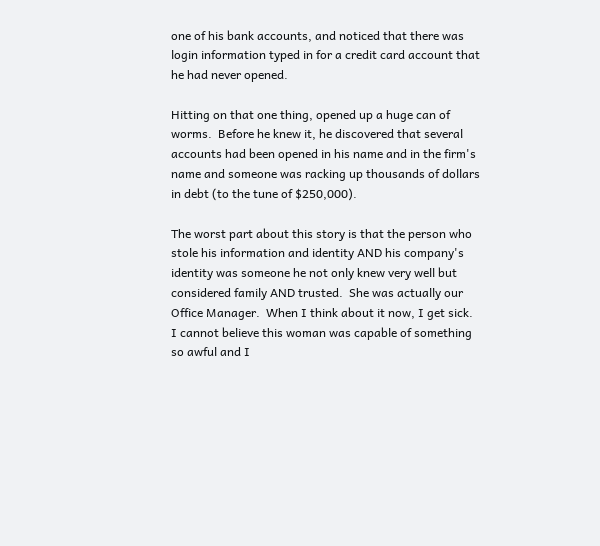one of his bank accounts, and noticed that there was login information typed in for a credit card account that he had never opened.

Hitting on that one thing, opened up a huge can of worms.  Before he knew it, he discovered that several accounts had been opened in his name and in the firm's name and someone was racking up thousands of dollars in debt (to the tune of $250,000).

The worst part about this story is that the person who stole his information and identity AND his company's identity was someone he not only knew very well but considered family AND trusted.  She was actually our Office Manager.  When I think about it now, I get sick.  I cannot believe this woman was capable of something so awful and I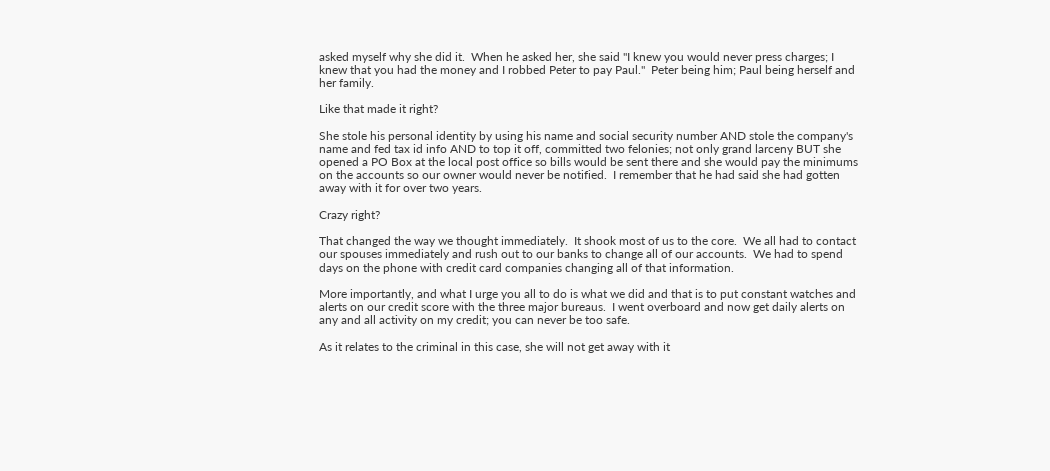asked myself why she did it.  When he asked her, she said "I knew you would never press charges; I knew that you had the money and I robbed Peter to pay Paul."  Peter being him; Paul being herself and her family.

Like that made it right?

She stole his personal identity by using his name and social security number AND stole the company's name and fed tax id info AND to top it off, committed two felonies; not only grand larceny BUT she opened a PO Box at the local post office so bills would be sent there and she would pay the minimums on the accounts so our owner would never be notified.  I remember that he had said she had gotten away with it for over two years.

Crazy right?

That changed the way we thought immediately.  It shook most of us to the core.  We all had to contact our spouses immediately and rush out to our banks to change all of our accounts.  We had to spend days on the phone with credit card companies changing all of that information.

More importantly, and what I urge you all to do is what we did and that is to put constant watches and alerts on our credit score with the three major bureaus.  I went overboard and now get daily alerts on any and all activity on my credit; you can never be too safe.

As it relates to the criminal in this case, she will not get away with it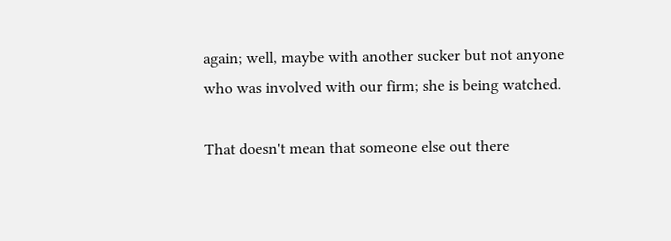again; well, maybe with another sucker but not anyone who was involved with our firm; she is being watched.

That doesn't mean that someone else out there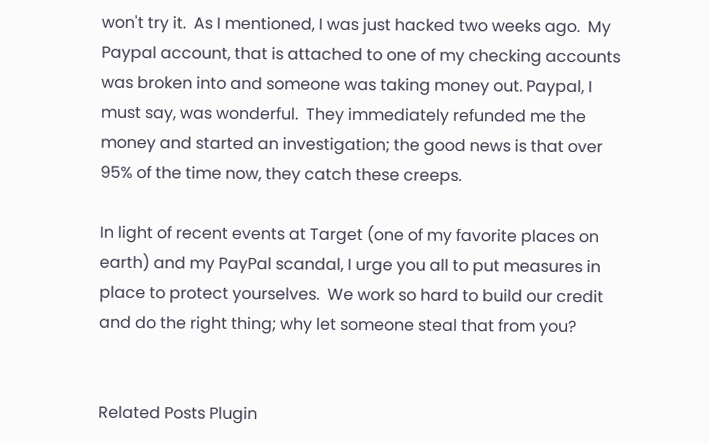won't try it.  As I mentioned, I was just hacked two weeks ago.  My Paypal account, that is attached to one of my checking accounts was broken into and someone was taking money out. Paypal, I must say, was wonderful.  They immediately refunded me the money and started an investigation; the good news is that over 95% of the time now, they catch these creeps.

In light of recent events at Target (one of my favorite places on earth) and my PayPal scandal, I urge you all to put measures in place to protect yourselves.  We work so hard to build our credit and do the right thing; why let someone steal that from you?


Related Posts Plugin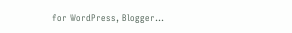for WordPress, Blogger...